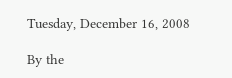Tuesday, December 16, 2008

By the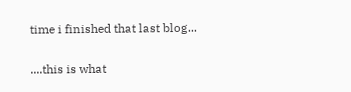time i finished that last blog...

....this is what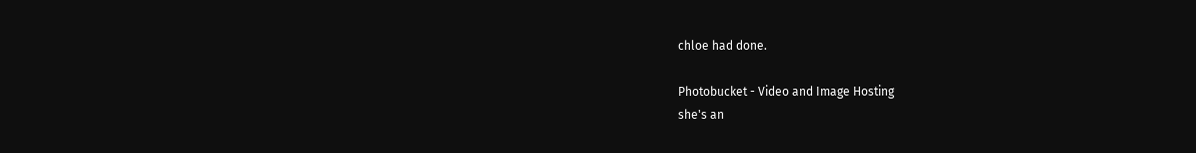chloe had done.

Photobucket - Video and Image Hosting
she's an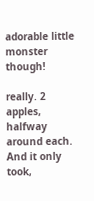adorable little monster though!

really. 2 apples, halfway around each. And it only took,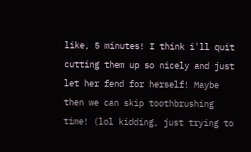like, 5 minutes! I think i'll quit cutting them up so nicely and just let her fend for herself! Maybe then we can skip toothbrushing time! (lol kidding, just trying to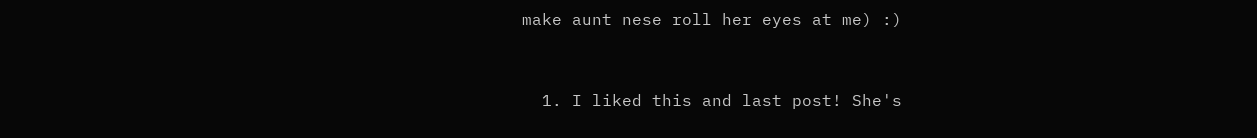make aunt nese roll her eyes at me) :)


  1. I liked this and last post! She's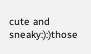cute and sneaky:):)those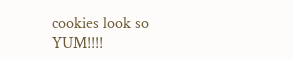cookies look so YUM!!!!